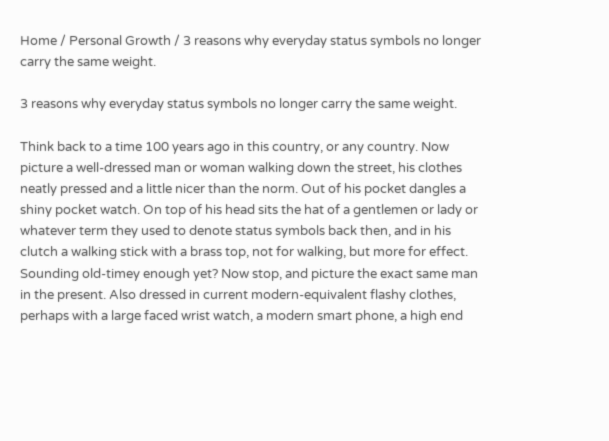Home / Personal Growth / 3 reasons why everyday status symbols no longer carry the same weight.

3 reasons why everyday status symbols no longer carry the same weight.

Think back to a time 100 years ago in this country, or any country. Now picture a well-dressed man or woman walking down the street, his clothes neatly pressed and a little nicer than the norm. Out of his pocket dangles a shiny pocket watch. On top of his head sits the hat of a gentlemen or lady or whatever term they used to denote status symbols back then, and in his clutch a walking stick with a brass top, not for walking, but more for effect. Sounding old-timey enough yet? Now stop, and picture the exact same man in the present. Also dressed in current modern-equivalent flashy clothes, perhaps with a large faced wrist watch, a modern smart phone, a high end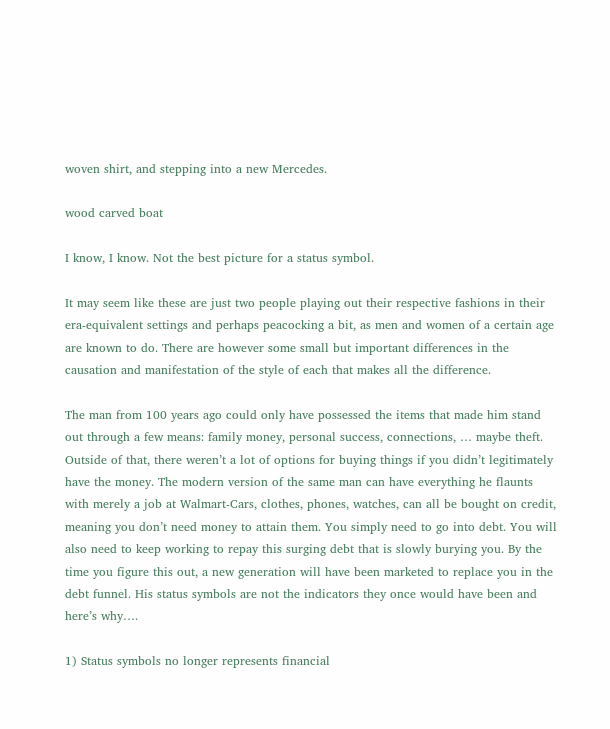woven shirt, and stepping into a new Mercedes.

wood carved boat

I know, I know. Not the best picture for a status symbol.

It may seem like these are just two people playing out their respective fashions in their era-equivalent settings and perhaps peacocking a bit, as men and women of a certain age are known to do. There are however some small but important differences in the causation and manifestation of the style of each that makes all the difference.

The man from 100 years ago could only have possessed the items that made him stand out through a few means: family money, personal success, connections, … maybe theft. Outside of that, there weren’t a lot of options for buying things if you didn’t legitimately have the money. The modern version of the same man can have everything he flaunts with merely a job at Walmart-Cars, clothes, phones, watches, can all be bought on credit, meaning you don’t need money to attain them. You simply need to go into debt. You will also need to keep working to repay this surging debt that is slowly burying you. By the time you figure this out, a new generation will have been marketed to replace you in the debt funnel. His status symbols are not the indicators they once would have been and here’s why….

1) Status symbols no longer represents financial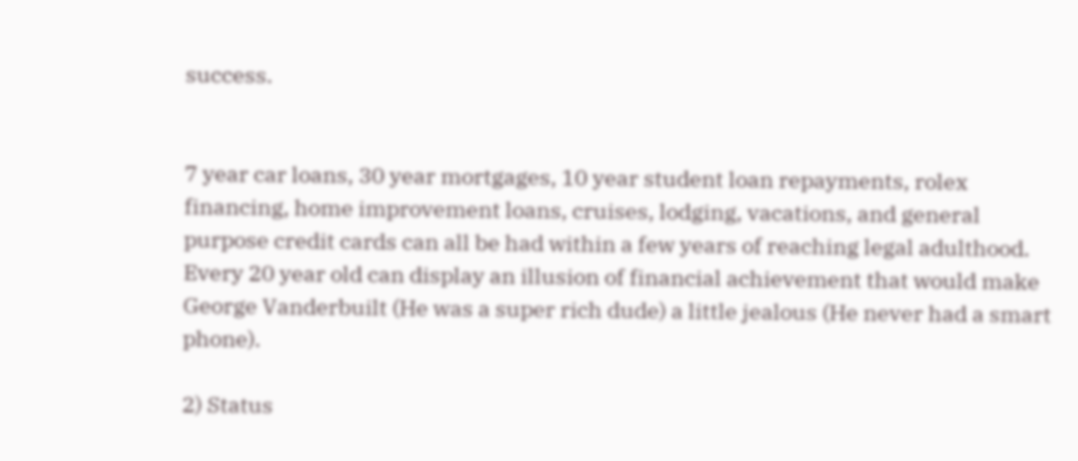success.


7 year car loans, 30 year mortgages, 10 year student loan repayments, rolex financing, home improvement loans, cruises, lodging, vacations, and general purpose credit cards can all be had within a few years of reaching legal adulthood. Every 20 year old can display an illusion of financial achievement that would make George Vanderbuilt (He was a super rich dude) a little jealous (He never had a smart phone).

2) Status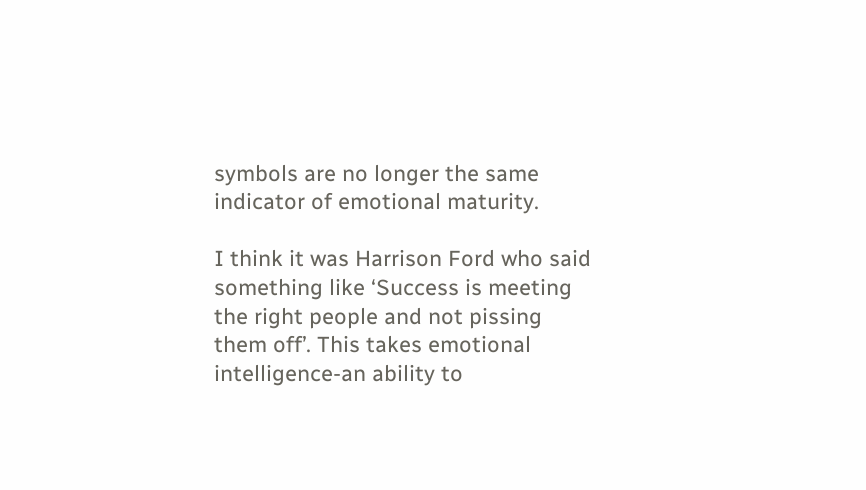symbols are no longer the same indicator of emotional maturity.

I think it was Harrison Ford who said something like ‘Success is meeting the right people and not pissing them off’. This takes emotional intelligence-an ability to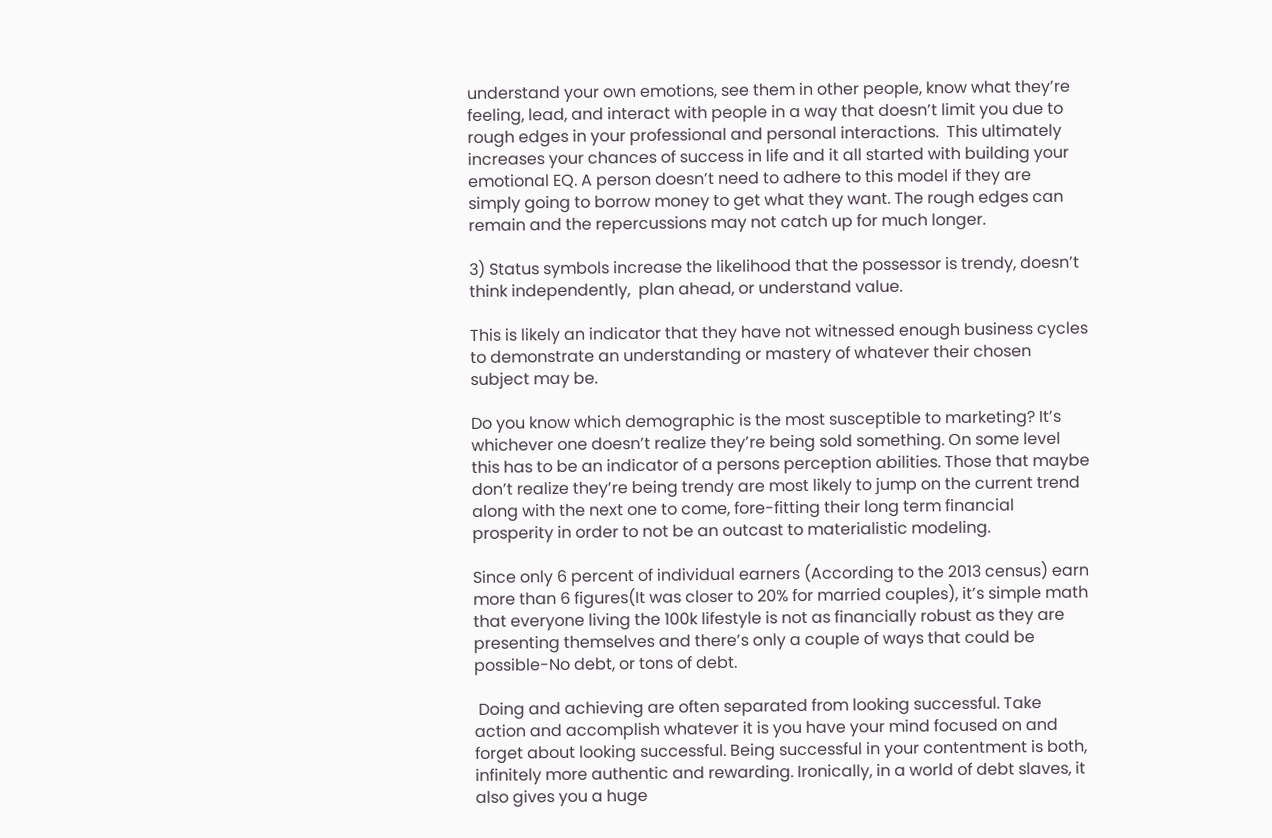understand your own emotions, see them in other people, know what they’re feeling, lead, and interact with people in a way that doesn’t limit you due to rough edges in your professional and personal interactions.  This ultimately increases your chances of success in life and it all started with building your emotional EQ. A person doesn’t need to adhere to this model if they are simply going to borrow money to get what they want. The rough edges can remain and the repercussions may not catch up for much longer.

3) Status symbols increase the likelihood that the possessor is trendy, doesn’t think independently,  plan ahead, or understand value.

This is likely an indicator that they have not witnessed enough business cycles to demonstrate an understanding or mastery of whatever their chosen subject may be.

Do you know which demographic is the most susceptible to marketing? It’s whichever one doesn’t realize they’re being sold something. On some level this has to be an indicator of a persons perception abilities. Those that maybe don’t realize they’re being trendy are most likely to jump on the current trend along with the next one to come, fore-fitting their long term financial prosperity in order to not be an outcast to materialistic modeling.

Since only 6 percent of individual earners (According to the 2013 census) earn more than 6 figures(It was closer to 20% for married couples), it’s simple math that everyone living the 100k lifestyle is not as financially robust as they are presenting themselves and there’s only a couple of ways that could be possible-No debt, or tons of debt.

 Doing and achieving are often separated from looking successful. Take action and accomplish whatever it is you have your mind focused on and forget about looking successful. Being successful in your contentment is both, infinitely more authentic and rewarding. Ironically, in a world of debt slaves, it also gives you a huge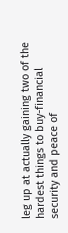leg up at actually gaining two of the hardest things to buy-financial security and peace of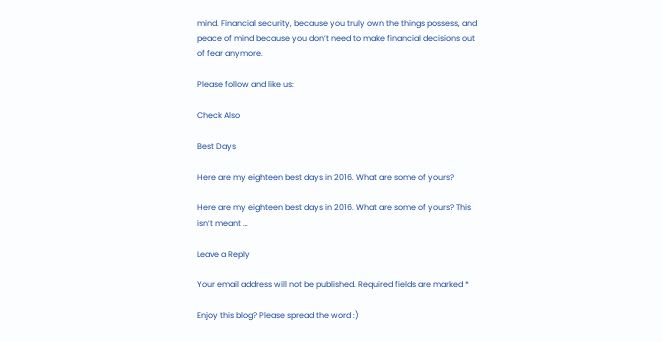mind. Financial security, because you truly own the things possess, and peace of mind because you don’t need to make financial decisions out of fear anymore.

Please follow and like us:

Check Also

Best Days

Here are my eighteen best days in 2016. What are some of yours?

Here are my eighteen best days in 2016. What are some of yours? This isn’t meant …

Leave a Reply

Your email address will not be published. Required fields are marked *

Enjoy this blog? Please spread the word :)